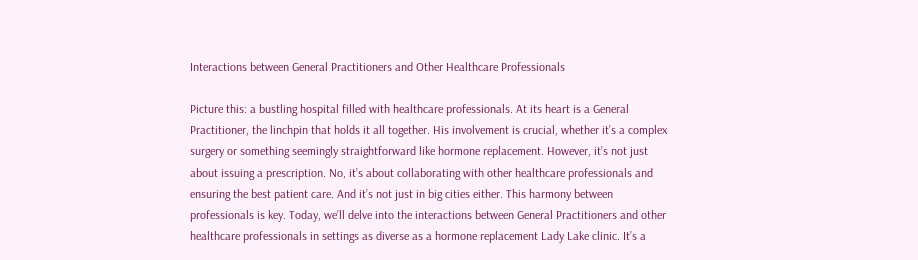Interactions between General Practitioners and Other Healthcare Professionals

Picture this: a bustling hospital filled with healthcare professionals. At its heart is a General Practitioner, the linchpin that holds it all together. His involvement is crucial, whether it’s a complex surgery or something seemingly straightforward like hormone replacement. However, it’s not just about issuing a prescription. No, it’s about collaborating with other healthcare professionals and ensuring the best patient care. And it’s not just in big cities either. This harmony between professionals is key. Today, we’ll delve into the interactions between General Practitioners and other healthcare professionals in settings as diverse as a hormone replacement Lady Lake clinic. It’s a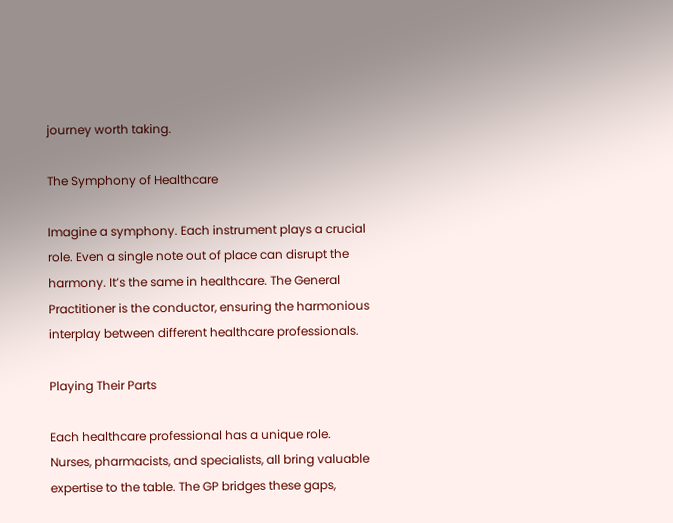journey worth taking.

The Symphony of Healthcare

Imagine a symphony. Each instrument plays a crucial role. Even a single note out of place can disrupt the harmony. It’s the same in healthcare. The General Practitioner is the conductor, ensuring the harmonious interplay between different healthcare professionals.

Playing Their Parts

Each healthcare professional has a unique role. Nurses, pharmacists, and specialists, all bring valuable expertise to the table. The GP bridges these gaps,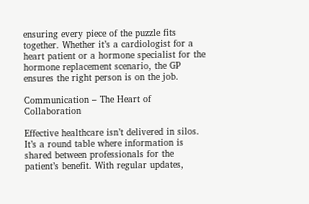ensuring every piece of the puzzle fits together. Whether it’s a cardiologist for a heart patient or a hormone specialist for the hormone replacement scenario, the GP ensures the right person is on the job.

Communication – The Heart of Collaboration

Effective healthcare isn’t delivered in silos. It’s a round table where information is shared between professionals for the patient’s benefit. With regular updates,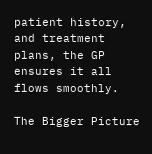patient history, and treatment plans, the GP ensures it all flows smoothly.

The Bigger Picture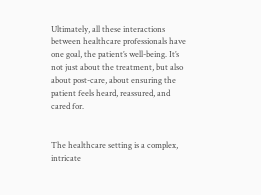Ultimately, all these interactions between healthcare professionals have one goal, the patient’s well-being. It’s not just about the treatment, but also about post-care, about ensuring the patient feels heard, reassured, and cared for.


The healthcare setting is a complex, intricate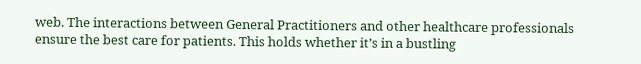web. The interactions between General Practitioners and other healthcare professionals ensure the best care for patients. This holds whether it’s in a bustling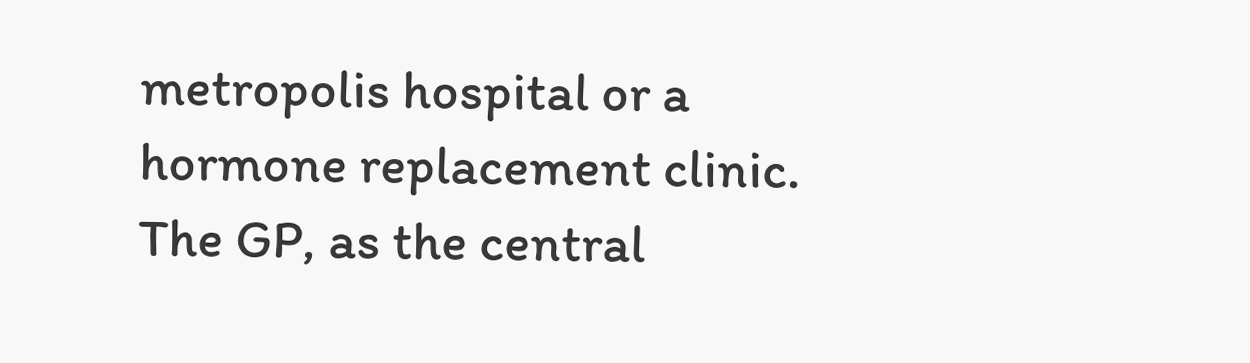metropolis hospital or a hormone replacement clinic. The GP, as the central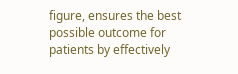figure, ensures the best possible outcome for patients by effectively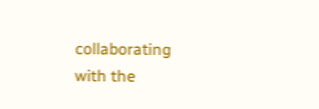collaborating with the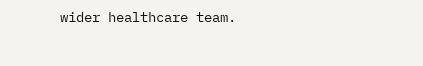wider healthcare team.